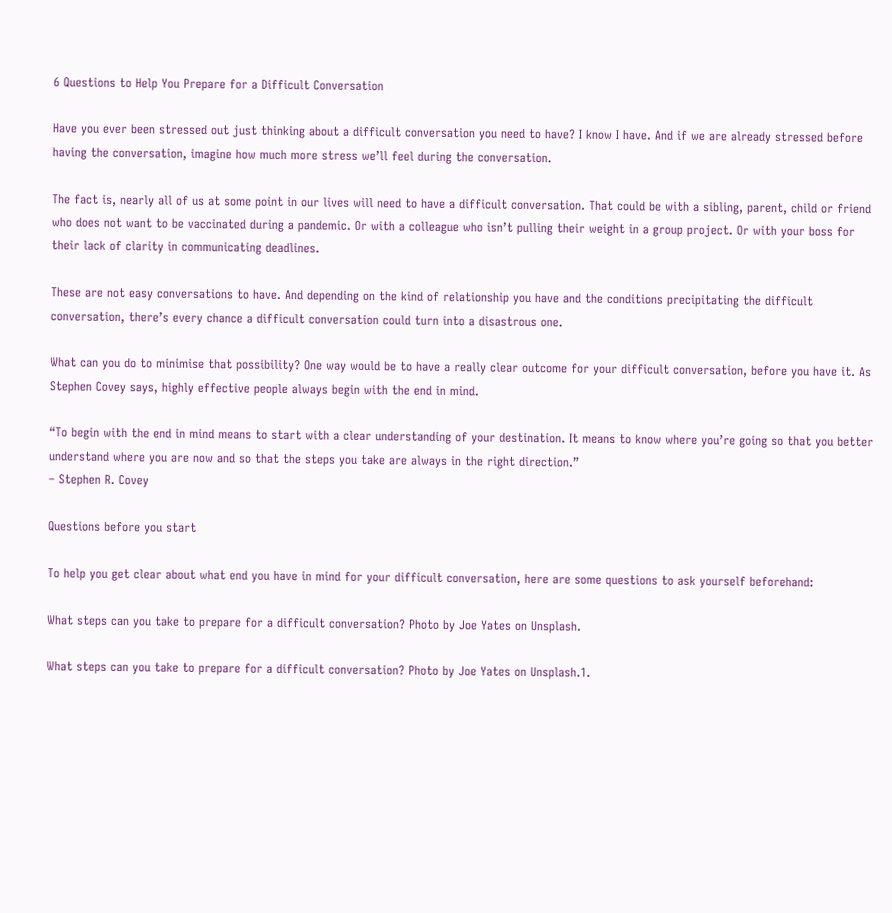6 Questions to Help You Prepare for a Difficult Conversation

Have you ever been stressed out just thinking about a difficult conversation you need to have? I know I have. And if we are already stressed before having the conversation, imagine how much more stress we’ll feel during the conversation.

The fact is, nearly all of us at some point in our lives will need to have a difficult conversation. That could be with a sibling, parent, child or friend who does not want to be vaccinated during a pandemic. Or with a colleague who isn’t pulling their weight in a group project. Or with your boss for their lack of clarity in communicating deadlines.

These are not easy conversations to have. And depending on the kind of relationship you have and the conditions precipitating the difficult conversation, there’s every chance a difficult conversation could turn into a disastrous one.

What can you do to minimise that possibility? One way would be to have a really clear outcome for your difficult conversation, before you have it. As Stephen Covey says, highly effective people always begin with the end in mind.

“To begin with the end in mind means to start with a clear understanding of your destination. It means to know where you’re going so that you better understand where you are now and so that the steps you take are always in the right direction.”
– Stephen R. Covey

Questions before you start

To help you get clear about what end you have in mind for your difficult conversation, here are some questions to ask yourself beforehand:

What steps can you take to prepare for a difficult conversation? Photo by Joe Yates on Unsplash.

What steps can you take to prepare for a difficult conversation? Photo by Joe Yates on Unsplash.1.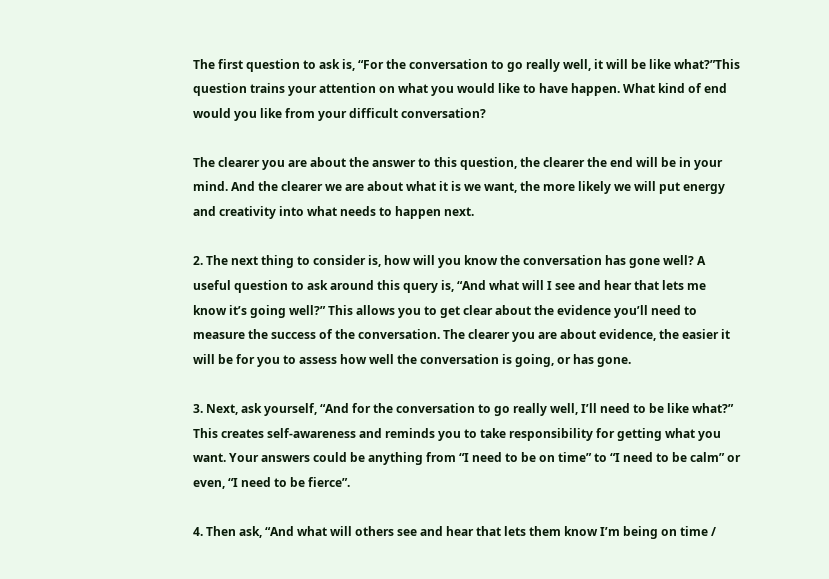The first question to ask is, “For the conversation to go really well, it will be like what?”This question trains your attention on what you would like to have happen. What kind of end would you like from your difficult conversation?

The clearer you are about the answer to this question, the clearer the end will be in your mind. And the clearer we are about what it is we want, the more likely we will put energy and creativity into what needs to happen next.

2. The next thing to consider is, how will you know the conversation has gone well? A useful question to ask around this query is, “And what will I see and hear that lets me know it’s going well?” This allows you to get clear about the evidence you’ll need to measure the success of the conversation. The clearer you are about evidence, the easier it will be for you to assess how well the conversation is going, or has gone.

3. Next, ask yourself, “And for the conversation to go really well, I’ll need to be like what?” This creates self-awareness and reminds you to take responsibility for getting what you want. Your answers could be anything from “I need to be on time” to “I need to be calm” or even, “I need to be fierce”.

4. Then ask, “And what will others see and hear that lets them know I’m being on time /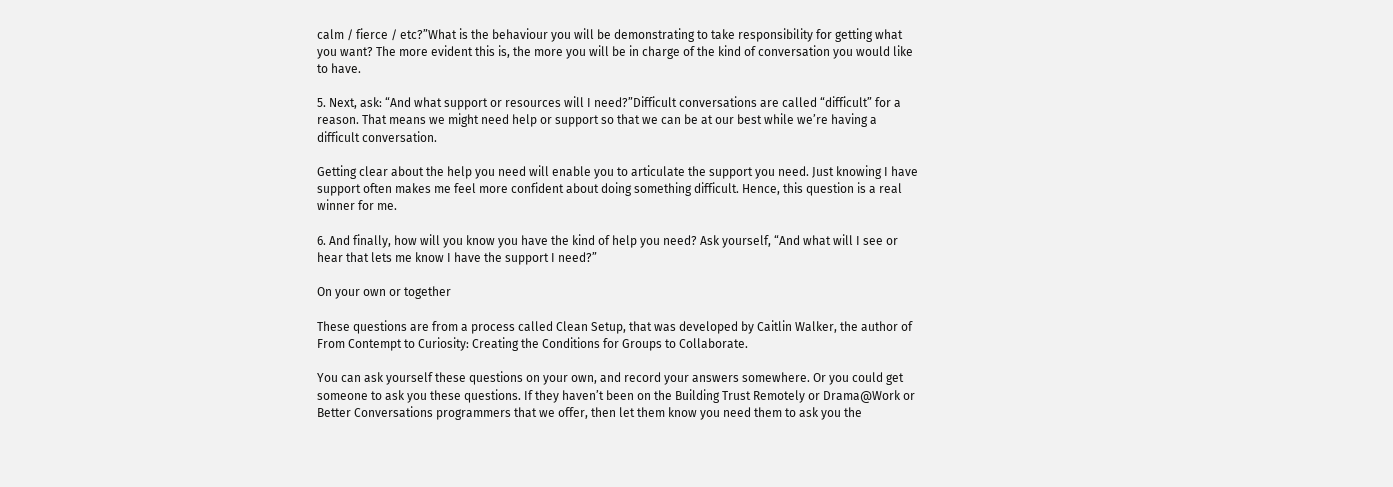calm / fierce / etc?”What is the behaviour you will be demonstrating to take responsibility for getting what you want? The more evident this is, the more you will be in charge of the kind of conversation you would like to have.

5. Next, ask: “And what support or resources will I need?”Difficult conversations are called “difficult” for a reason. That means we might need help or support so that we can be at our best while we’re having a difficult conversation.

Getting clear about the help you need will enable you to articulate the support you need. Just knowing I have support often makes me feel more confident about doing something difficult. Hence, this question is a real winner for me.

6. And finally, how will you know you have the kind of help you need? Ask yourself, “And what will I see or hear that lets me know I have the support I need?”

On your own or together

These questions are from a process called Clean Setup, that was developed by Caitlin Walker, the author of From Contempt to Curiosity: Creating the Conditions for Groups to Collaborate.

You can ask yourself these questions on your own, and record your answers somewhere. Or you could get someone to ask you these questions. If they haven’t been on the Building Trust Remotely or Drama@Work or Better Conversations programmers that we offer, then let them know you need them to ask you the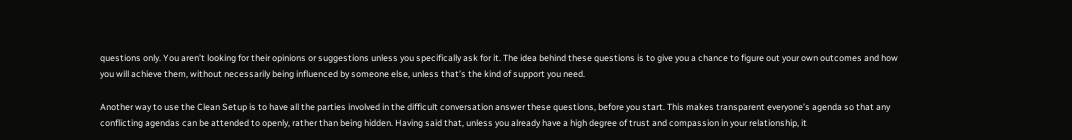questions only. You aren’t looking for their opinions or suggestions unless you specifically ask for it. The idea behind these questions is to give you a chance to figure out your own outcomes and how you will achieve them, without necessarily being influenced by someone else, unless that’s the kind of support you need.

Another way to use the Clean Setup is to have all the parties involved in the difficult conversation answer these questions, before you start. This makes transparent everyone’s agenda so that any conflicting agendas can be attended to openly, rather than being hidden. Having said that, unless you already have a high degree of trust and compassion in your relationship, it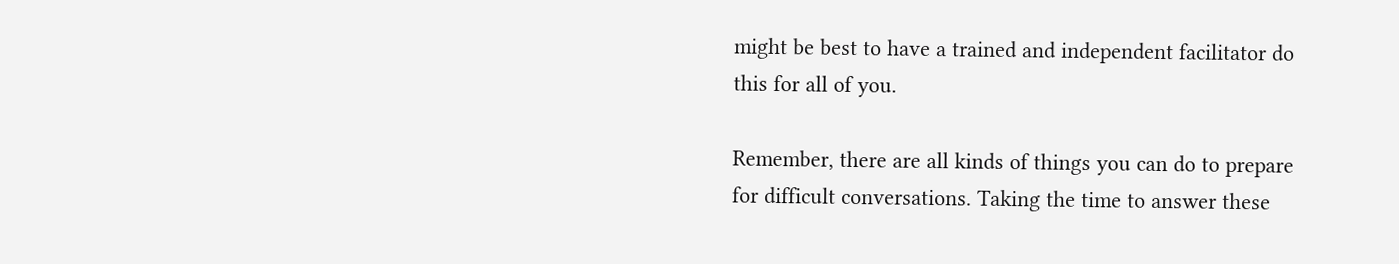might be best to have a trained and independent facilitator do this for all of you.

Remember, there are all kinds of things you can do to prepare for difficult conversations. Taking the time to answer these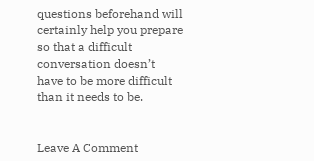questions beforehand will certainly help you prepare so that a difficult conversation doesn’t have to be more difficult than it needs to be.


Leave A Comment